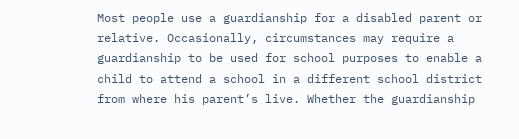Most people use a guardianship for a disabled parent or relative. Occasionally, circumstances may require a guardianship to be used for school purposes to enable a child to attend a school in a different school district from where his parent’s live. Whether the guardianship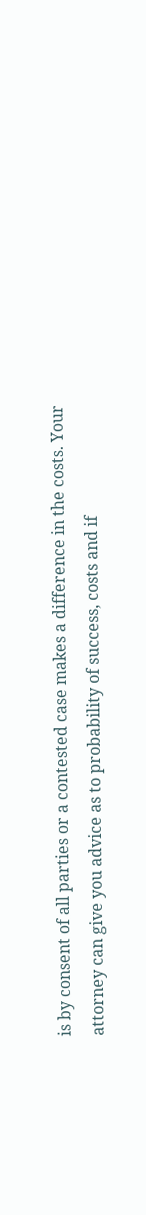is by consent of all parties or a contested case makes a difference in the costs. Your attorney can give you advice as to probability of success, costs and if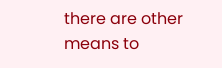there are other means to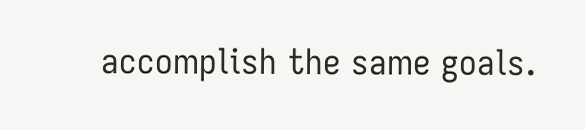accomplish the same goals.